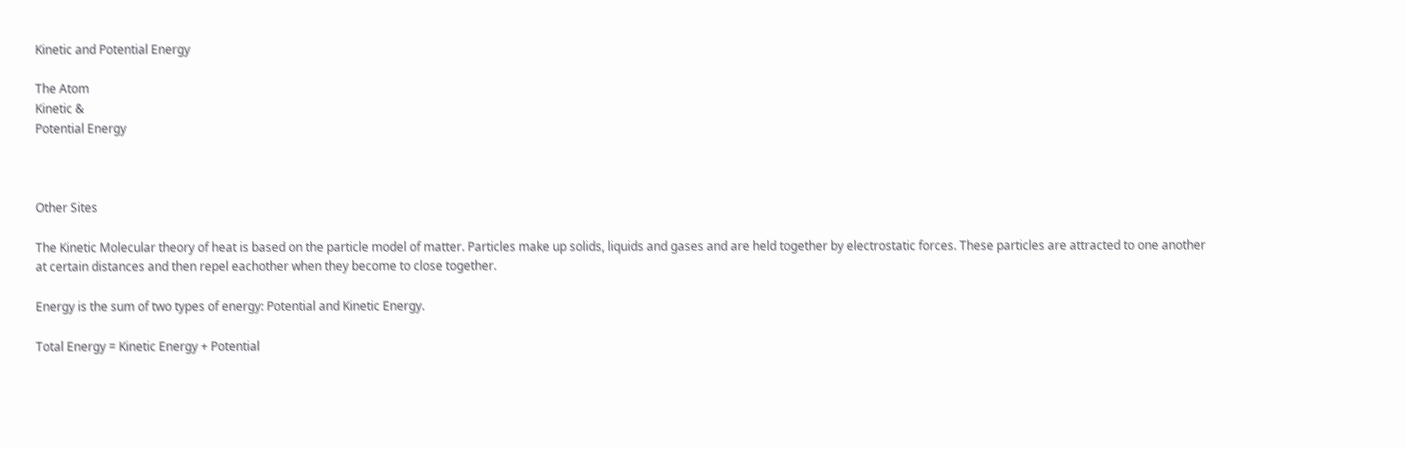Kinetic and Potential Energy

The Atom
Kinetic &
Potential Energy



Other Sites

The Kinetic Molecular theory of heat is based on the particle model of matter. Particles make up solids, liquids and gases and are held together by electrostatic forces. These particles are attracted to one another at certain distances and then repel eachother when they become to close together.

Energy is the sum of two types of energy: Potential and Kinetic Energy.

Total Energy = Kinetic Energy + Potential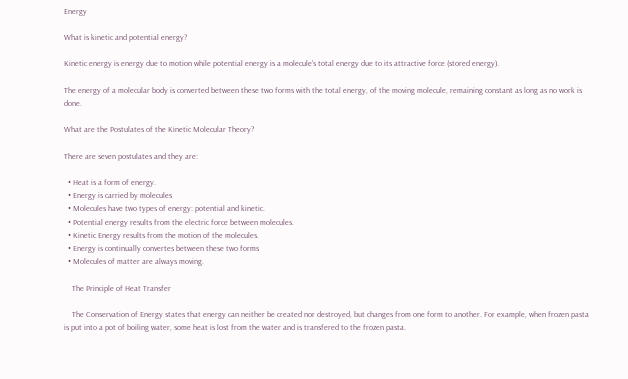Energy

What is kinetic and potential energy?

Kinetic energy is energy due to motion while potential energy is a molecule's total energy due to its attractive force (stored energy).

The energy of a molecular body is converted between these two forms with the total energy, of the moving molecule, remaining constant as long as no work is done.

What are the Postulates of the Kinetic Molecular Theory?

There are seven postulates and they are:

  • Heat is a form of energy.
  • Energy is carried by molecules
  • Molecules have two types of energy: potential and kinetic.
  • Potential energy results from the electric force between molecules.
  • Kinetic Energy results from the motion of the molecules.
  • Energy is continually convertes between these two forms
  • Molecules of matter are always moving.

    The Principle of Heat Transfer

    The Conservation of Energy states that energy can neither be created nor destroyed, but changes from one form to another. For example, when frozen pasta is put into a pot of boiling water, some heat is lost from the water and is transfered to the frozen pasta.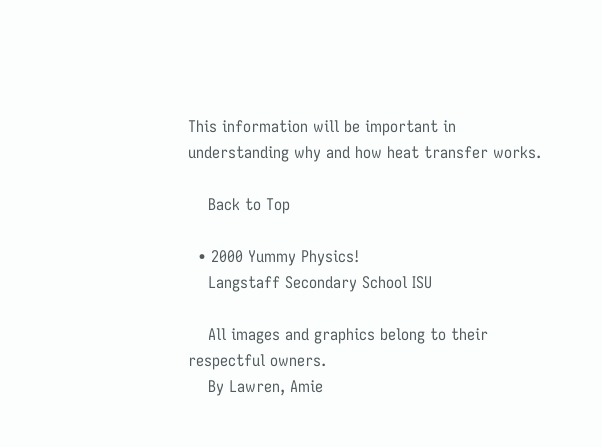This information will be important in understanding why and how heat transfer works.

    Back to Top

  • 2000 Yummy Physics!
    Langstaff Secondary School ISU

    All images and graphics belong to their respectful owners.
    By Lawren, Amie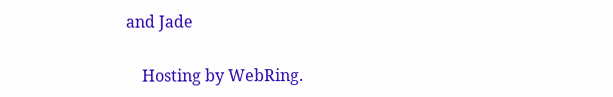and Jade

    Hosting by WebRing.